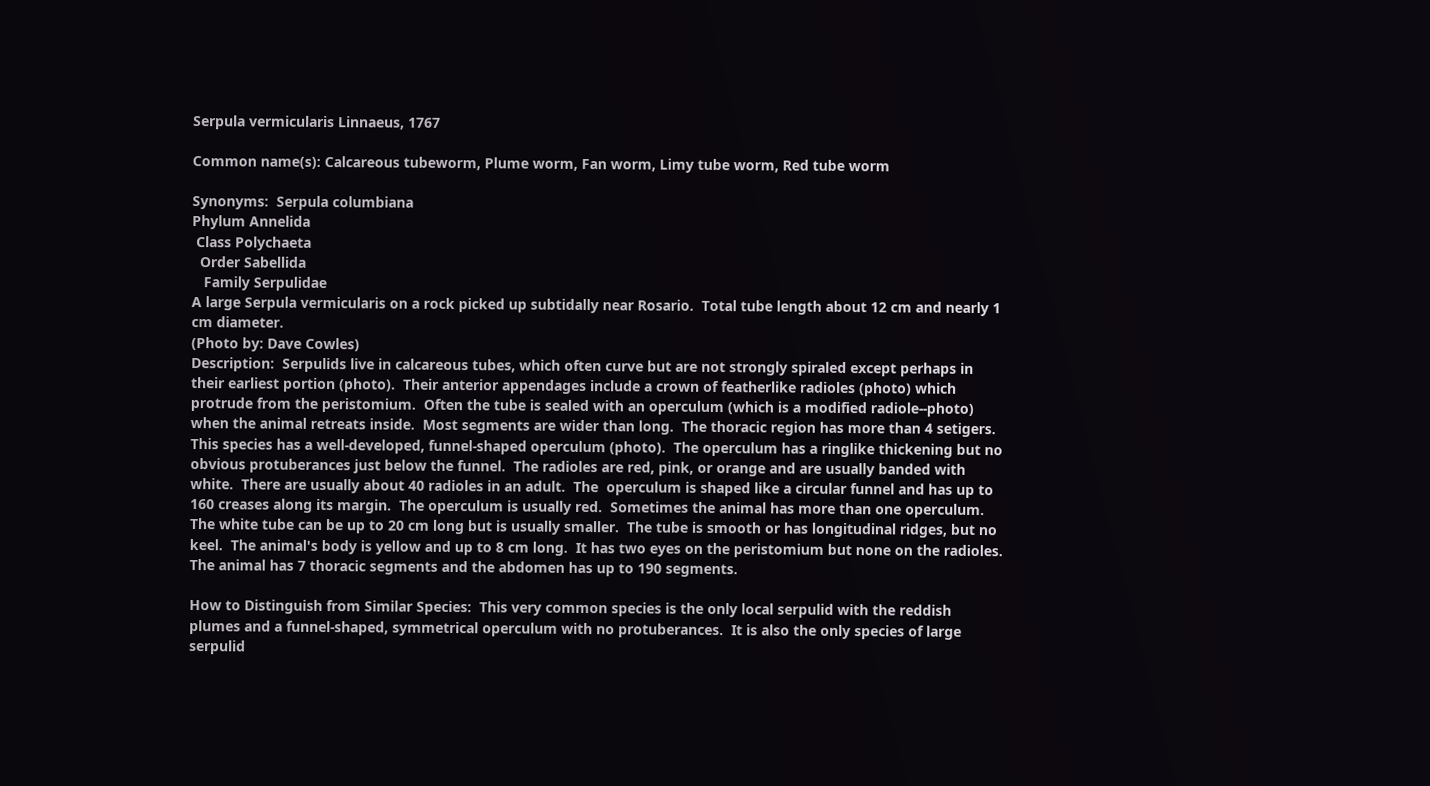Serpula vermicularis Linnaeus, 1767

Common name(s): Calcareous tubeworm, Plume worm, Fan worm, Limy tube worm, Red tube worm

Synonyms:  Serpula columbiana
Phylum Annelida
 Class Polychaeta
  Order Sabellida
   Family Serpulidae
A large Serpula vermicularis on a rock picked up subtidally near Rosario.  Total tube length about 12 cm and nearly 1 cm diameter.
(Photo by: Dave Cowles)
Description:  Serpulids live in calcareous tubes, which often curve but are not strongly spiraled except perhaps in their earliest portion (photo).  Their anterior appendages include a crown of featherlike radioles (photo) which protrude from the peristomium.  Often the tube is sealed with an operculum (which is a modified radiole--photo) when the animal retreats inside.  Most segments are wider than long.  The thoracic region has more than 4 setigers.  This species has a well-developed, funnel-shaped operculum (photo).  The operculum has a ringlike thickening but no obvious protuberances just below the funnel.  The radioles are red, pink, or orange and are usually banded with white.  There are usually about 40 radioles in an adult.  The  operculum is shaped like a circular funnel and has up to 160 creases along its margin.  The operculum is usually red.  Sometimes the animal has more than one operculum.  The white tube can be up to 20 cm long but is usually smaller.  The tube is smooth or has longitudinal ridges, but no keel.  The animal's body is yellow and up to 8 cm long.  It has two eyes on the peristomium but none on the radioles.  The animal has 7 thoracic segments and the abdomen has up to 190 segments.

How to Distinguish from Similar Species:  This very common species is the only local serpulid with the reddish plumes and a funnel-shaped, symmetrical operculum with no protuberances.  It is also the only species of large serpulid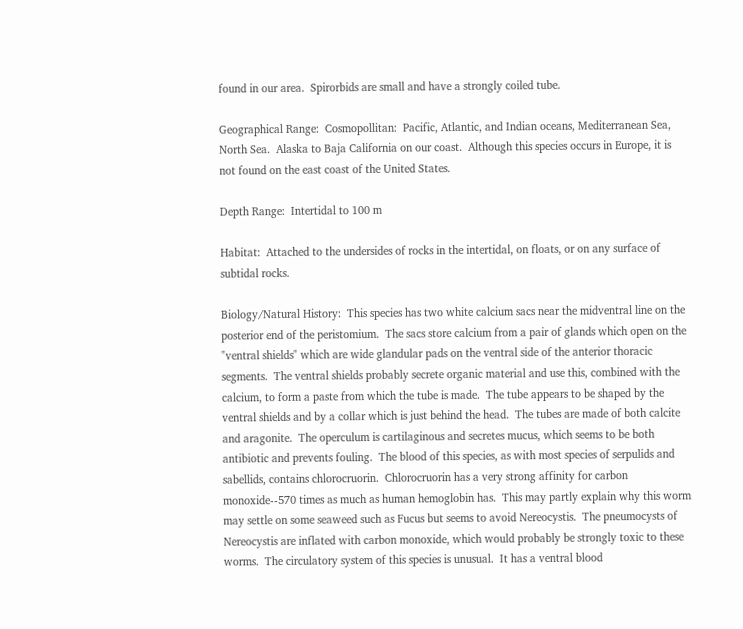found in our area.  Spirorbids are small and have a strongly coiled tube.

Geographical Range:  Cosmopollitan:  Pacific, Atlantic, and Indian oceans, Mediterranean Sea, North Sea.  Alaska to Baja California on our coast.  Although this species occurs in Europe, it is not found on the east coast of the United States.

Depth Range:  Intertidal to 100 m

Habitat:  Attached to the undersides of rocks in the intertidal, on floats, or on any surface of subtidal rocks.

Biology/Natural History:  This species has two white calcium sacs near the midventral line on the posterior end of the peristomium.  The sacs store calcium from a pair of glands which open on the "ventral shields" which are wide glandular pads on the ventral side of the anterior thoracic segments.  The ventral shields probably secrete organic material and use this, combined with the calcium, to form a paste from which the tube is made.  The tube appears to be shaped by the ventral shields and by a collar which is just behind the head.  The tubes are made of both calcite and aragonite.  The operculum is cartilaginous and secretes mucus, which seems to be both antibiotic and prevents fouling.  The blood of this species, as with most species of serpulids and sabellids, contains chlorocruorin.  Chlorocruorin has a very strong affinity for carbon monoxide--570 times as much as human hemoglobin has.  This may partly explain why this worm may settle on some seaweed such as Fucus but seems to avoid Nereocystis.  The pneumocysts of Nereocystis are inflated with carbon monoxide, which would probably be strongly toxic to these worms.  The circulatory system of this species is unusual.  It has a ventral blood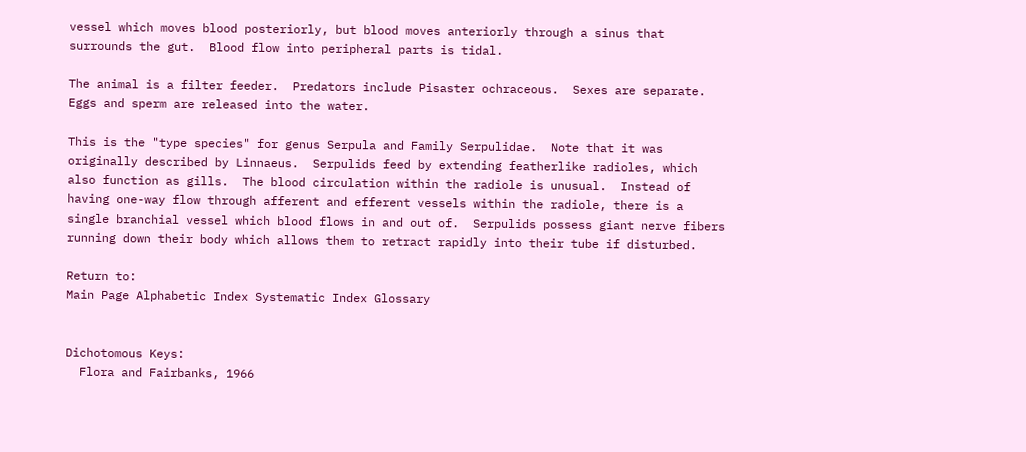vessel which moves blood posteriorly, but blood moves anteriorly through a sinus that surrounds the gut.  Blood flow into peripheral parts is tidal.

The animal is a filter feeder.  Predators include Pisaster ochraceous.  Sexes are separate.  Eggs and sperm are released into the water.

This is the "type species" for genus Serpula and Family Serpulidae.  Note that it was originally described by Linnaeus.  Serpulids feed by extending featherlike radioles, which also function as gills.  The blood circulation within the radiole is unusual.  Instead of having one-way flow through afferent and efferent vessels within the radiole, there is a single branchial vessel which blood flows in and out of.  Serpulids possess giant nerve fibers running down their body which allows them to retract rapidly into their tube if disturbed.

Return to:
Main Page Alphabetic Index Systematic Index Glossary


Dichotomous Keys:
  Flora and Fairbanks, 1966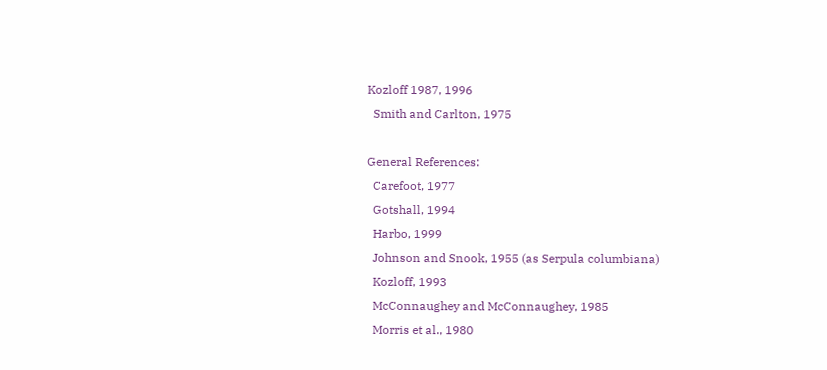Kozloff 1987, 1996
  Smith and Carlton, 1975

General References:
  Carefoot, 1977
  Gotshall, 1994
  Harbo, 1999
  Johnson and Snook, 1955 (as Serpula columbiana)
  Kozloff, 1993
  McConnaughey and McConnaughey, 1985
  Morris et al., 1980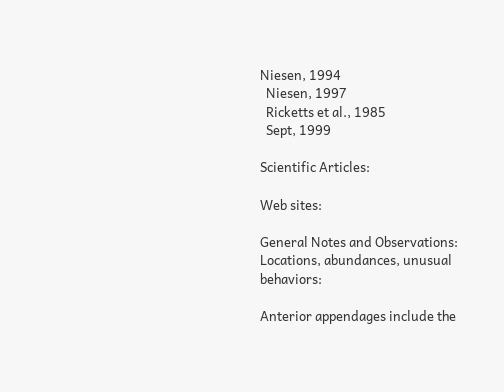Niesen, 1994
  Niesen, 1997
  Ricketts et al., 1985
  Sept, 1999

Scientific Articles:

Web sites:

General Notes and Observations:  Locations, abundances, unusual behaviors:

Anterior appendages include the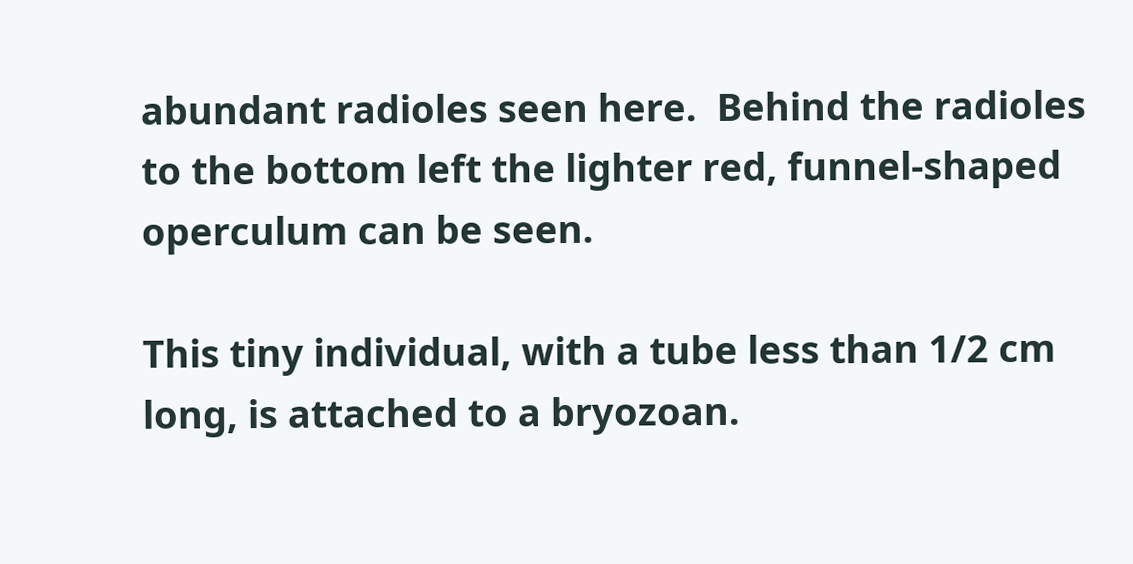abundant radioles seen here.  Behind the radioles to the bottom left the lighter red, funnel-shaped operculum can be seen.

This tiny individual, with a tube less than 1/2 cm long, is attached to a bryozoan.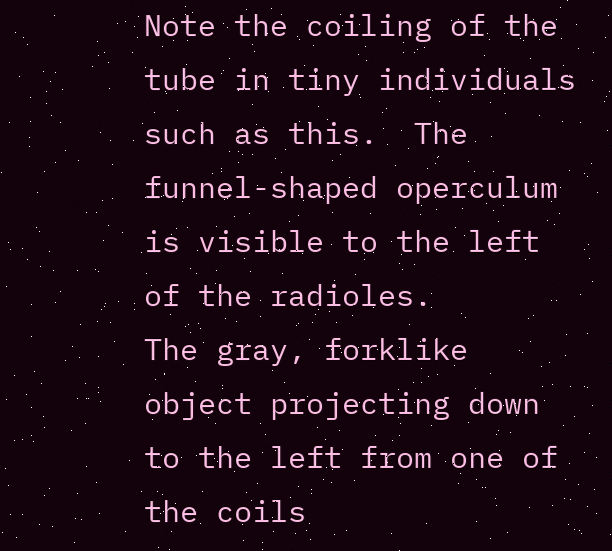Note the coiling of the tube in tiny individuals such as this.  The funnel-shaped operculum is visible to the left of the radioles.
The gray, forklike object projecting down to the left from one of the coils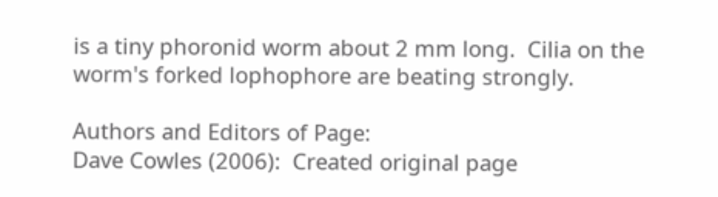is a tiny phoronid worm about 2 mm long.  Cilia on the worm's forked lophophore are beating strongly.

Authors and Editors of Page:
Dave Cowles (2006):  Created original page